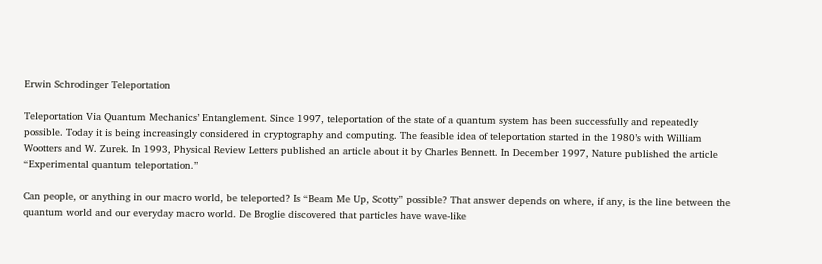Erwin Schrodinger Teleportation

Teleportation Via Quantum Mechanics’ Entanglement. Since 1997, teleportation of the state of a quantum system has been successfully and repeatedly possible. Today it is being increasingly considered in cryptography and computing. The feasible idea of teleportation started in the 1980’s with William Wootters and W. Zurek. In 1993, Physical Review Letters published an article about it by Charles Bennett. In December 1997, Nature published the article “Experimental quantum teleportation.”

Can people, or anything in our macro world, be teleported? Is “Beam Me Up, Scotty” possible? That answer depends on where, if any, is the line between the quantum world and our everyday macro world. De Broglie discovered that particles have wave-like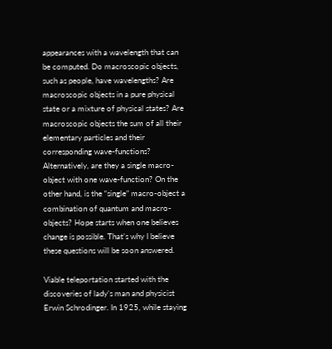appearances with a wavelength that can be computed. Do macroscopic objects, such as people, have wavelengths? Are macroscopic objects in a pure physical state or a mixture of physical states? Are macroscopic objects the sum of all their elementary particles and their corresponding wave-functions? Alternatively, are they a single macro-object with one wave-function? On the other hand, is the “single” macro-object a combination of quantum and macro-objects? Hope starts when one believes change is possible. That’s why I believe these questions will be soon answered.

Viable teleportation started with the discoveries of lady’s man and physicist Erwin Schrodinger. In 1925, while staying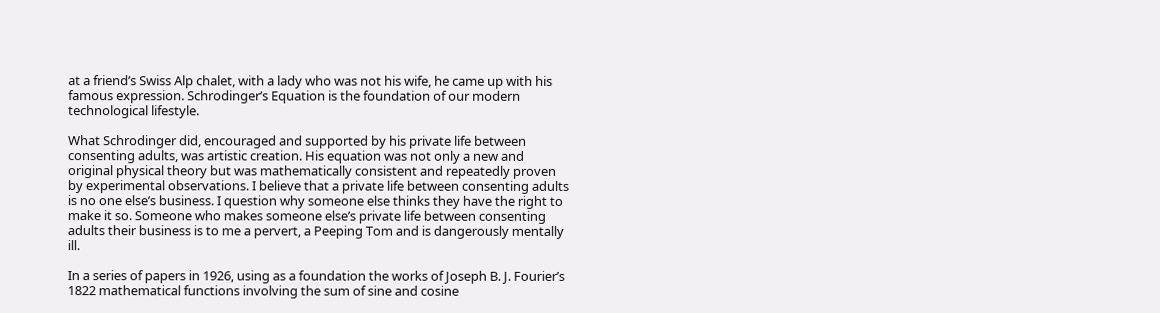at a friend’s Swiss Alp chalet, with a lady who was not his wife, he came up with his famous expression. Schrodinger’s Equation is the foundation of our modern technological lifestyle.

What Schrodinger did, encouraged and supported by his private life between consenting adults, was artistic creation. His equation was not only a new and original physical theory but was mathematically consistent and repeatedly proven by experimental observations. I believe that a private life between consenting adults is no one else’s business. I question why someone else thinks they have the right to make it so. Someone who makes someone else’s private life between consenting adults their business is to me a pervert, a Peeping Tom and is dangerously mentally ill.

In a series of papers in 1926, using as a foundation the works of Joseph B. J. Fourier’s 1822 mathematical functions involving the sum of sine and cosine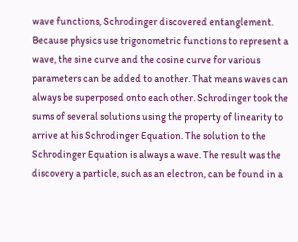wave functions, Schrodinger discovered entanglement. Because physics use trigonometric functions to represent a wave, the sine curve and the cosine curve for various parameters can be added to another. That means waves can always be superposed onto each other. Schrodinger took the sums of several solutions using the property of linearity to arrive at his Schrodinger Equation. The solution to the Schrodinger Equation is always a wave. The result was the discovery a particle, such as an electron, can be found in a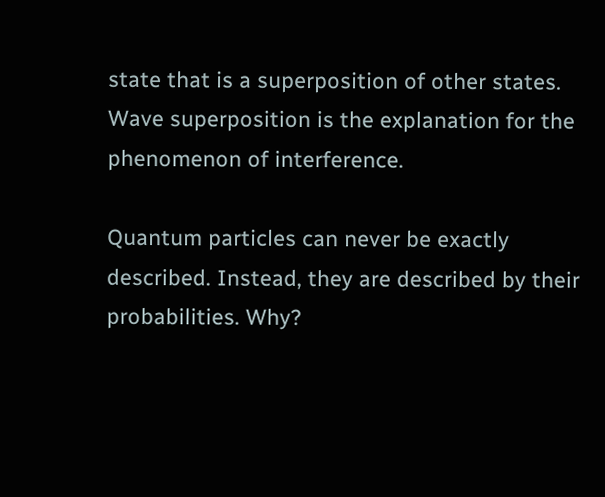state that is a superposition of other states. Wave superposition is the explanation for the phenomenon of interference.

Quantum particles can never be exactly described. Instead, they are described by their probabilities. Why?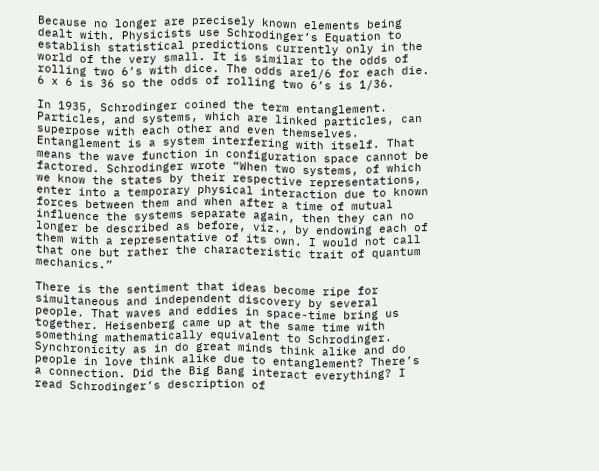Because no longer are precisely known elements being dealt with. Physicists use Schrodinger’s Equation to establish statistical predictions currently only in the world of the very small. It is similar to the odds of rolling two 6’s with dice. The odds are1/6 for each die. 6 x 6 is 36 so the odds of rolling two 6’s is 1/36.

In 1935, Schrodinger coined the term entanglement. Particles, and systems, which are linked particles, can superpose with each other and even themselves. Entanglement is a system interfering with itself. That means the wave function in configuration space cannot be factored. Schrodinger wrote “When two systems, of which we know the states by their respective representations, enter into a temporary physical interaction due to known forces between them and when after a time of mutual influence the systems separate again, then they can no longer be described as before, viz., by endowing each of them with a representative of its own. I would not call that one but rather the characteristic trait of quantum mechanics.”

There is the sentiment that ideas become ripe for simultaneous and independent discovery by several people. That waves and eddies in space-time bring us together. Heisenberg came up at the same time with something mathematically equivalent to Schrodinger. Synchronicity as in do great minds think alike and do people in love think alike due to entanglement? There’s a connection. Did the Big Bang interact everything? I read Schrodinger’s description of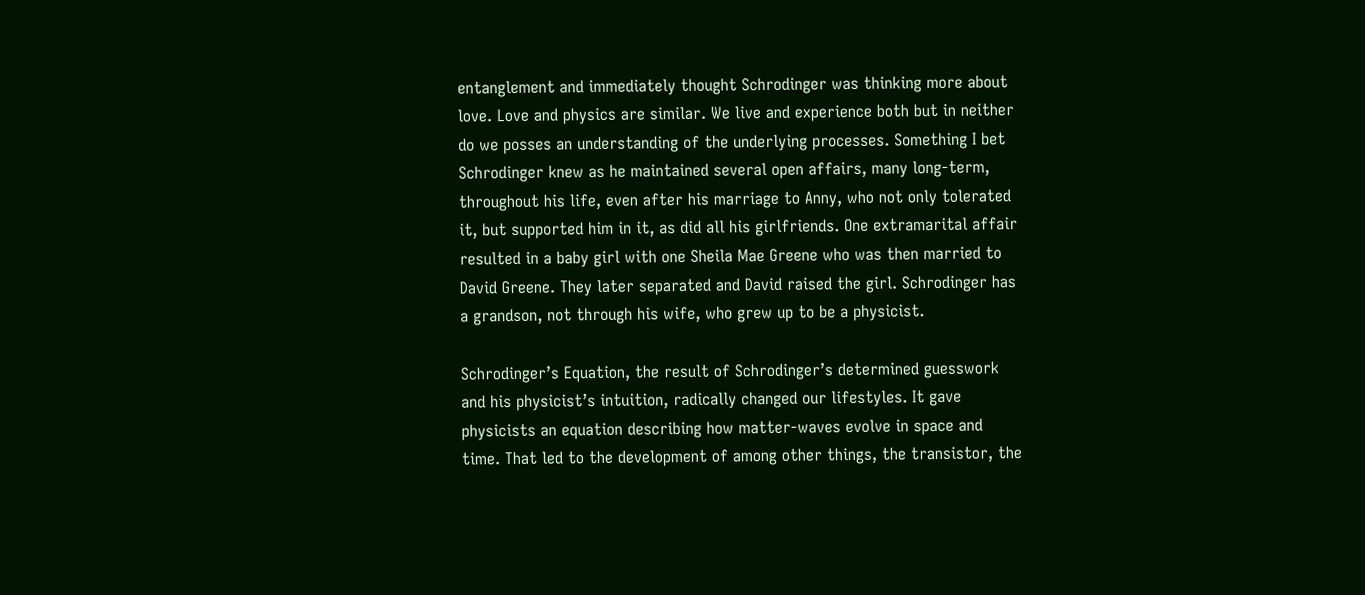entanglement and immediately thought Schrodinger was thinking more about love. Love and physics are similar. We live and experience both but in neither do we posses an understanding of the underlying processes. Something I bet Schrodinger knew as he maintained several open affairs, many long-term, throughout his life, even after his marriage to Anny, who not only tolerated it, but supported him in it, as did all his girlfriends. One extramarital affair resulted in a baby girl with one Sheila Mae Greene who was then married to David Greene. They later separated and David raised the girl. Schrodinger has a grandson, not through his wife, who grew up to be a physicist.

Schrodinger’s Equation, the result of Schrodinger’s determined guesswork and his physicist’s intuition, radically changed our lifestyles. It gave physicists an equation describing how matter-waves evolve in space and time. That led to the development of among other things, the transistor, the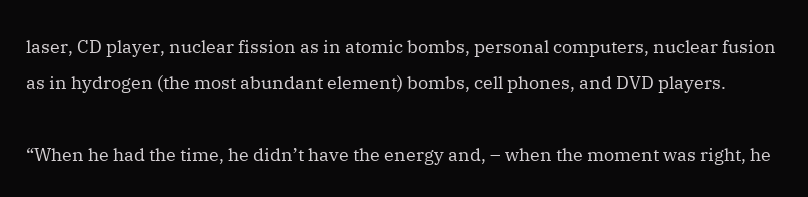laser, CD player, nuclear fission as in atomic bombs, personal computers, nuclear fusion as in hydrogen (the most abundant element) bombs, cell phones, and DVD players.

“When he had the time, he didn’t have the energy and, – when the moment was right, he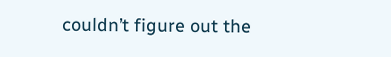couldn’t figure out the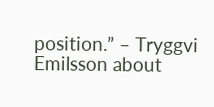position.” – Tryggvi Emilsson about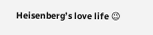Heisenberg’s love life 😉